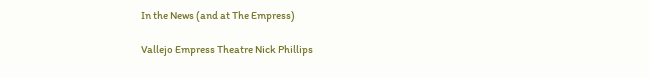In the News (and at The Empress)

Vallejo Empress Theatre Nick Phillips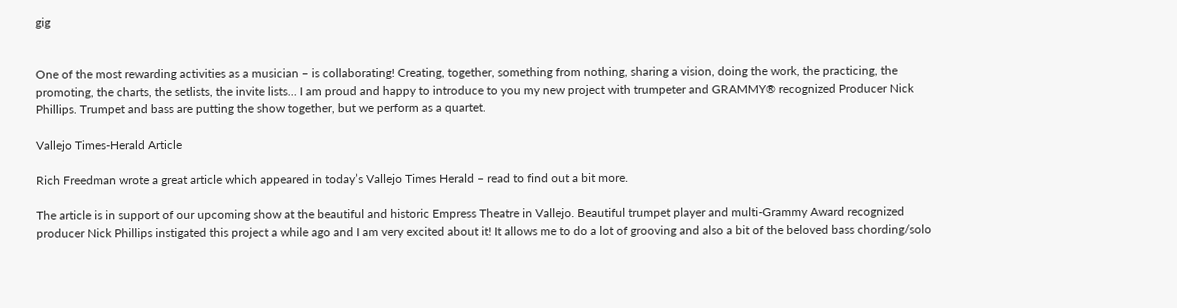gig


One of the most rewarding activities as a musician – is collaborating! Creating, together, something from nothing, sharing a vision, doing the work, the practicing, the promoting, the charts, the setlists, the invite lists… I am proud and happy to introduce to you my new project with trumpeter and GRAMMY® recognized Producer Nick Phillips. Trumpet and bass are putting the show together, but we perform as a quartet.

Vallejo Times-Herald Article

Rich Freedman wrote a great article which appeared in today’s Vallejo Times Herald – read to find out a bit more.

The article is in support of our upcoming show at the beautiful and historic Empress Theatre in Vallejo. Beautiful trumpet player and multi-Grammy Award recognized producer Nick Phillips instigated this project a while ago and I am very excited about it! It allows me to do a lot of grooving and also a bit of the beloved bass chording/solo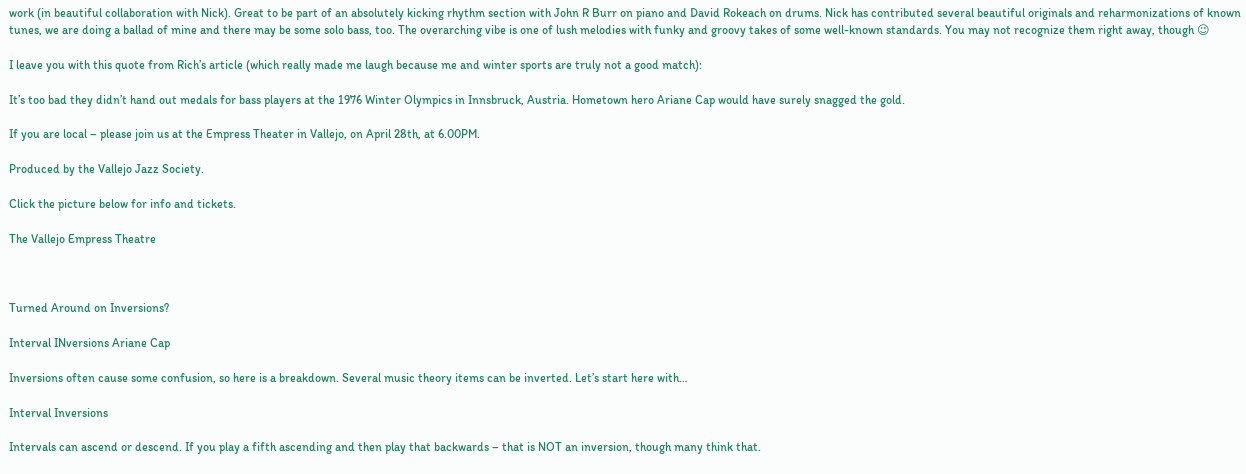work (in beautiful collaboration with Nick). Great to be part of an absolutely kicking rhythm section with John R Burr on piano and David Rokeach on drums. Nick has contributed several beautiful originals and reharmonizations of known tunes, we are doing a ballad of mine and there may be some solo bass, too. The overarching vibe is one of lush melodies with funky and groovy takes of some well-known standards. You may not recognize them right away, though 😉

I leave you with this quote from Rich’s article (which really made me laugh because me and winter sports are truly not a good match):

It’s too bad they didn’t hand out medals for bass players at the 1976 Winter Olympics in Innsbruck, Austria. Hometown hero Ariane Cap would have surely snagged the gold.

If you are local – please join us at the Empress Theater in Vallejo, on April 28th, at 6.00PM.

Produced by the Vallejo Jazz Society.

Click the picture below for info and tickets.

The Vallejo Empress Theatre



Turned Around on Inversions?

Interval INversions Ariane Cap

Inversions often cause some confusion, so here is a breakdown. Several music theory items can be inverted. Let’s start here with…

Interval Inversions

Intervals can ascend or descend. If you play a fifth ascending and then play that backwards – that is NOT an inversion, though many think that.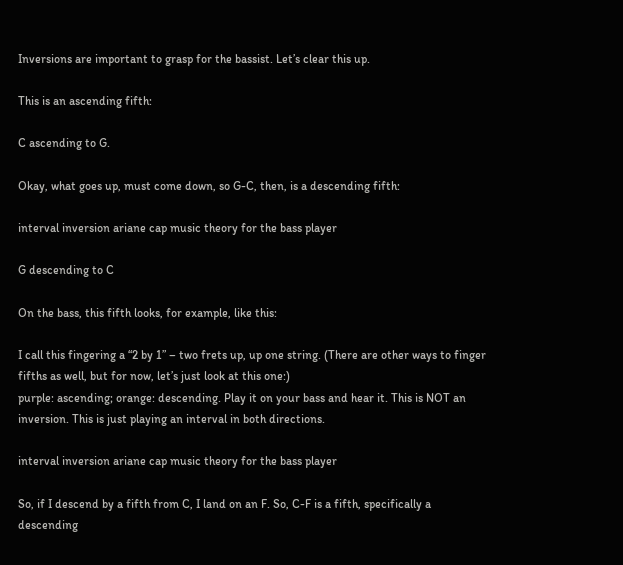Inversions are important to grasp for the bassist. Let’s clear this up.

This is an ascending fifth:

C ascending to G.

Okay, what goes up, must come down, so G-C, then, is a descending fifth:

interval inversion ariane cap music theory for the bass player

G descending to C

On the bass, this fifth looks, for example, like this:

I call this fingering a “2 by 1” – two frets up, up one string. (There are other ways to finger fifths as well, but for now, let’s just look at this one:)
purple: ascending; orange: descending. Play it on your bass and hear it. This is NOT an inversion. This is just playing an interval in both directions.

interval inversion ariane cap music theory for the bass player

So, if I descend by a fifth from C, I land on an F. So, C-F is a fifth, specifically a descending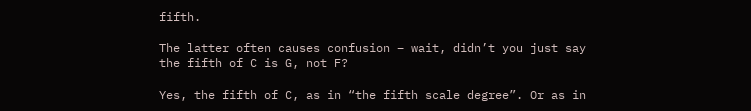fifth.

The latter often causes confusion – wait, didn’t you just say the fifth of C is G, not F?

Yes, the fifth of C, as in “the fifth scale degree”. Or as in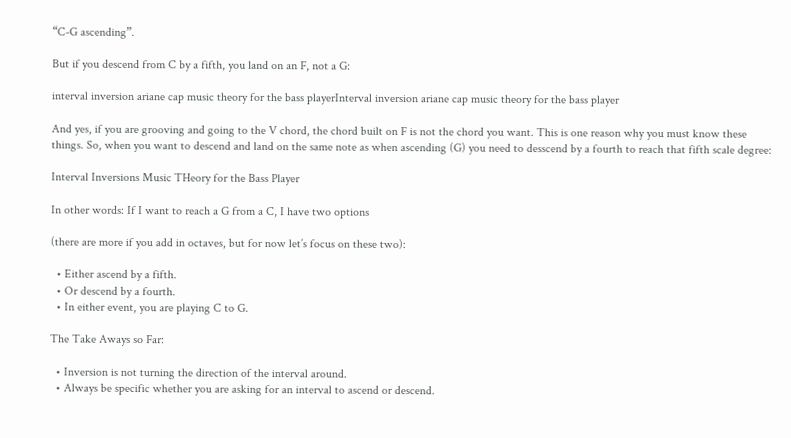“C-G ascending”.

But if you descend from C by a fifth, you land on an F, not a G:

interval inversion ariane cap music theory for the bass playerInterval inversion ariane cap music theory for the bass player

And yes, if you are grooving and going to the V chord, the chord built on F is not the chord you want. This is one reason why you must know these things. So, when you want to descend and land on the same note as when ascending (G) you need to desscend by a fourth to reach that fifth scale degree:

Interval Inversions Music THeory for the Bass Player

In other words: If I want to reach a G from a C, I have two options

(there are more if you add in octaves, but for now let’s focus on these two):

  • Either ascend by a fifth.
  • Or descend by a fourth.
  • In either event, you are playing C to G.

The Take Aways so Far:

  • Inversion is not turning the direction of the interval around.
  • Always be specific whether you are asking for an interval to ascend or descend.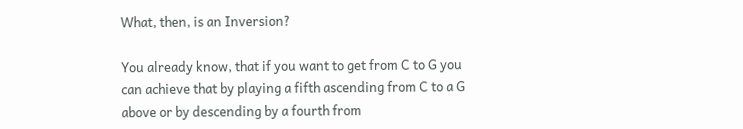What, then, is an Inversion?

You already know, that if you want to get from C to G you can achieve that by playing a fifth ascending from C to a G above or by descending by a fourth from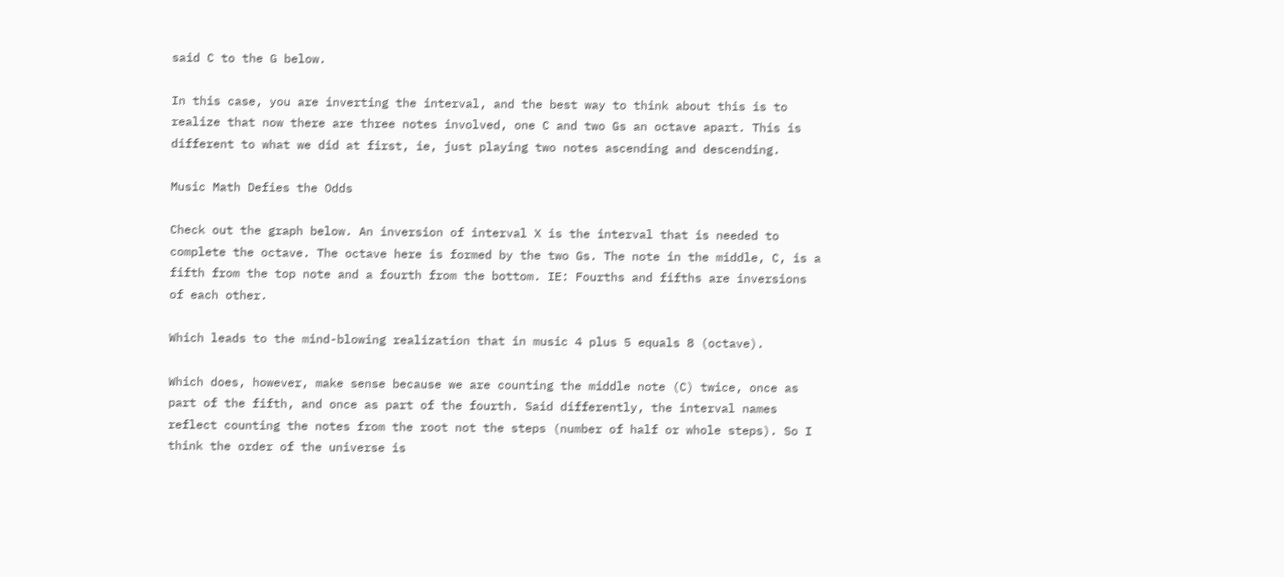said C to the G below.

In this case, you are inverting the interval, and the best way to think about this is to realize that now there are three notes involved, one C and two Gs an octave apart. This is different to what we did at first, ie, just playing two notes ascending and descending.

Music Math Defies the Odds

Check out the graph below. An inversion of interval X is the interval that is needed to complete the octave. The octave here is formed by the two Gs. The note in the middle, C, is a fifth from the top note and a fourth from the bottom. IE: Fourths and fifths are inversions of each other.

Which leads to the mind-blowing realization that in music 4 plus 5 equals 8 (octave).

Which does, however, make sense because we are counting the middle note (C) twice, once as part of the fifth, and once as part of the fourth. Said differently, the interval names reflect counting the notes from the root not the steps (number of half or whole steps). So I think the order of the universe is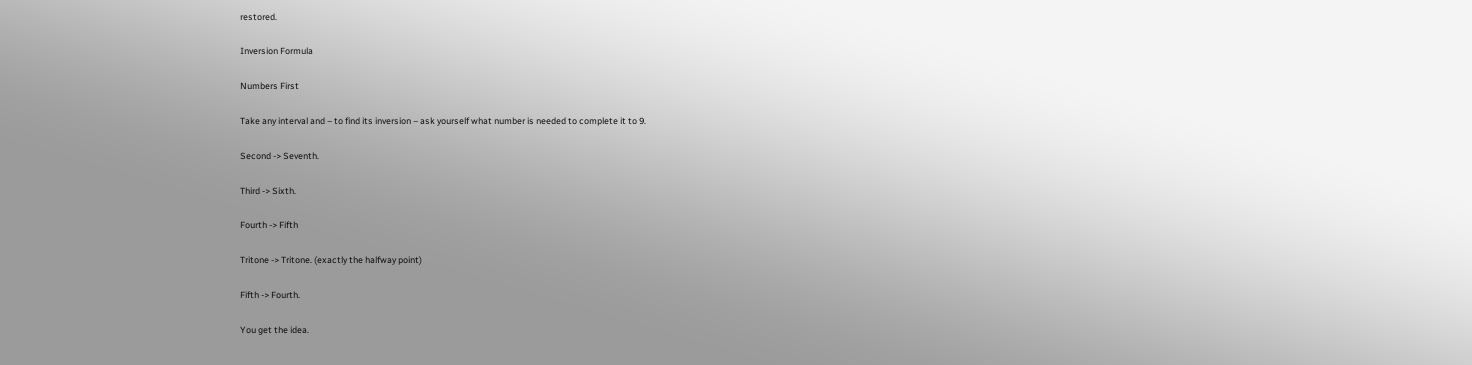restored.

Inversion Formula

Numbers First

Take any interval and – to find its inversion – ask yourself what number is needed to complete it to 9.

Second -> Seventh.

Third -> Sixth.

Fourth -> Fifth

Tritone -> Tritone. (exactly the halfway point)

Fifth -> Fourth.

You get the idea.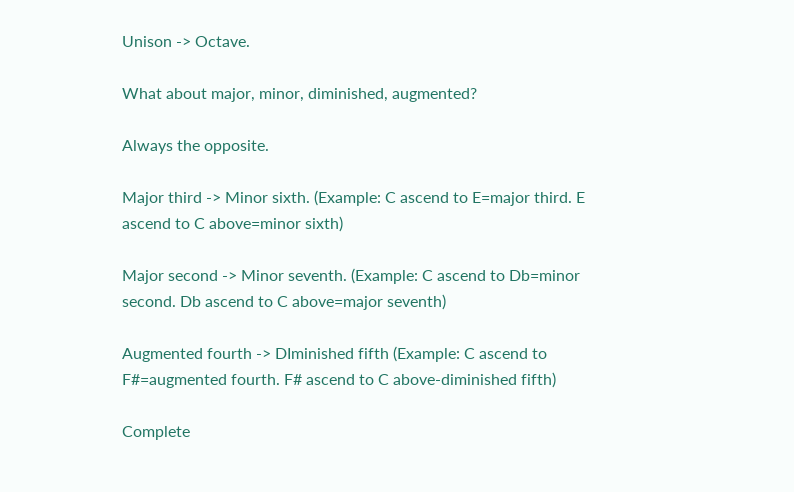Unison -> Octave.

What about major, minor, diminished, augmented?

Always the opposite.

Major third -> Minor sixth. (Example: C ascend to E=major third. E ascend to C above=minor sixth)

Major second -> Minor seventh. (Example: C ascend to Db=minor second. Db ascend to C above=major seventh)

Augmented fourth -> DIminished fifth (Example: C ascend to F#=augmented fourth. F# ascend to C above-diminished fifth)

Complete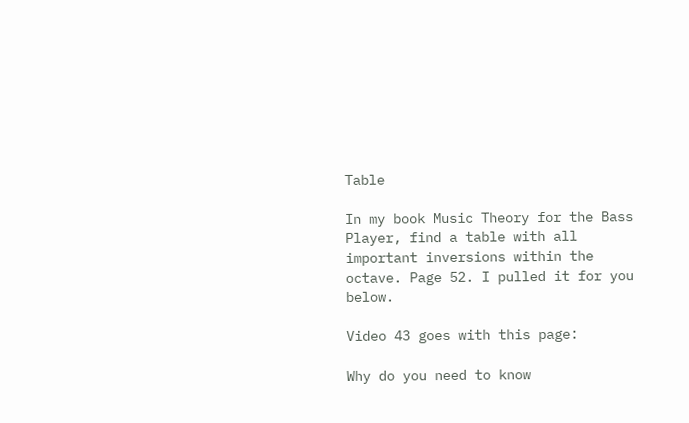Table

In my book Music Theory for the Bass Player, find a table with all important inversions within the octave. Page 52. I pulled it for you below.

Video 43 goes with this page:

Why do you need to know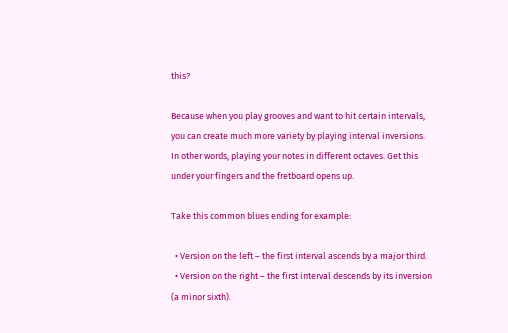this?

Because when you play grooves and want to hit certain intervals, you can create much more variety by playing interval inversions. In other words, playing your notes in different octaves. Get this under your fingers and the fretboard opens up.

Take this common blues ending for example:

  • Version on the left – the first interval ascends by a major third.
  • Version on the right – the first interval descends by its inversion (a minor sixth).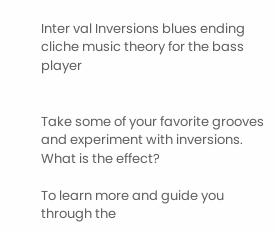Inter val Inversions blues ending cliche music theory for the bass player


Take some of your favorite grooves and experiment with inversions. What is the effect?

To learn more and guide you through the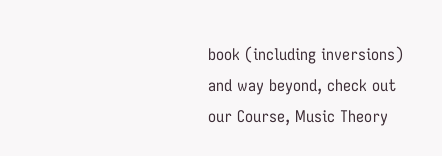book (including inversions) and way beyond, check out our Course, Music Theory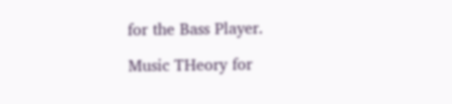for the Bass Player.

Music THeory for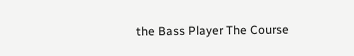the Bass Player The Course